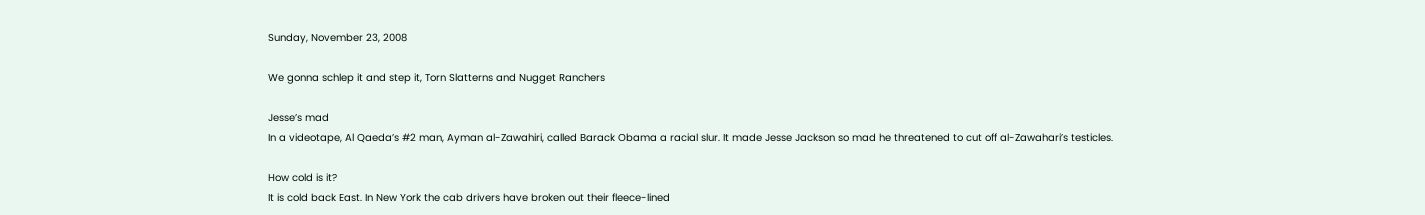Sunday, November 23, 2008

We gonna schlep it and step it, Torn Slatterns and Nugget Ranchers

Jesse’s mad
In a videotape, Al Qaeda’s #2 man, Ayman al-Zawahiri, called Barack Obama a racial slur. It made Jesse Jackson so mad he threatened to cut off al-Zawahari’s testicles.

How cold is it?
It is cold back East. In New York the cab drivers have broken out their fleece-lined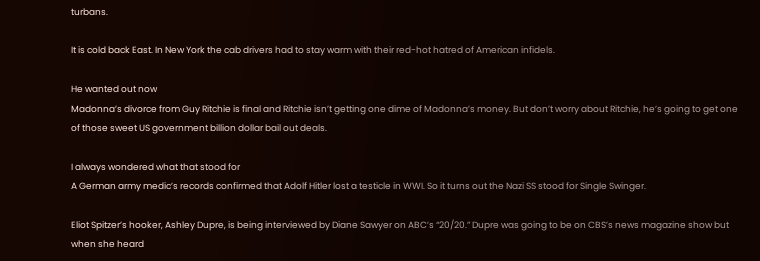turbans.

It is cold back East. In New York the cab drivers had to stay warm with their red-hot hatred of American infidels.

He wanted out now
Madonna’s divorce from Guy Ritchie is final and Ritchie isn’t getting one dime of Madonna’s money. But don’t worry about Ritchie, he’s going to get one of those sweet US government billion dollar bail out deals.

I always wondered what that stood for
A German army medic’s records confirmed that Adolf Hitler lost a testicle in WWI. So it turns out the Nazi SS stood for Single Swinger.

Eliot Spitzer’s hooker, Ashley Dupre, is being interviewed by Diane Sawyer on ABC’s “20/20.” Dupre was going to be on CBS’s news magazine show but when she heard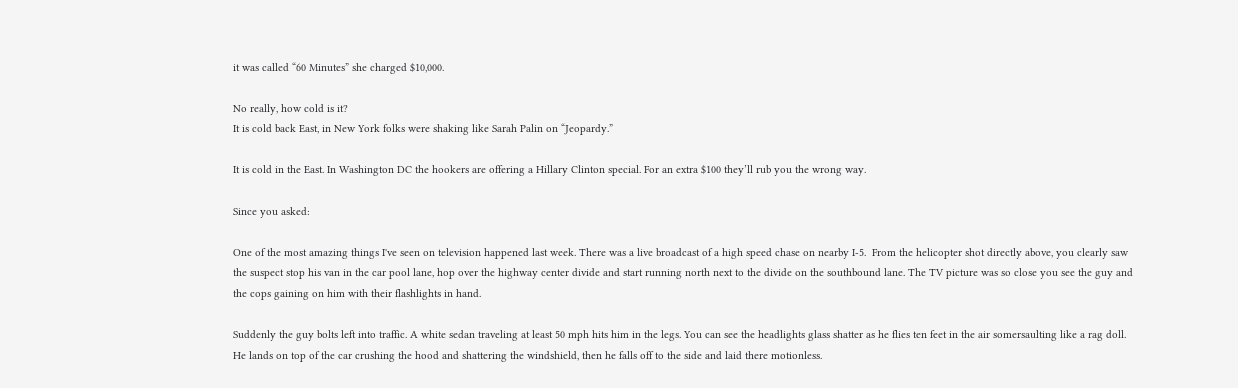it was called “60 Minutes” she charged $10,000.

No really, how cold is it?
It is cold back East, in New York folks were shaking like Sarah Palin on “Jeopardy.”

It is cold in the East. In Washington DC the hookers are offering a Hillary Clinton special. For an extra $100 they’ll rub you the wrong way.

Since you asked:

One of the most amazing things I've seen on television happened last week. There was a live broadcast of a high speed chase on nearby I-5.  From the helicopter shot directly above, you clearly saw the suspect stop his van in the car pool lane, hop over the highway center divide and start running north next to the divide on the southbound lane. The TV picture was so close you see the guy and the cops gaining on him with their flashlights in hand.

Suddenly the guy bolts left into traffic. A white sedan traveling at least 50 mph hits him in the legs. You can see the headlights glass shatter as he flies ten feet in the air somersaulting like a rag doll. He lands on top of the car crushing the hood and shattering the windshield, then he falls off to the side and laid there motionless.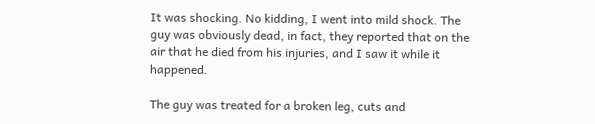It was shocking. No kidding, I went into mild shock. The guy was obviously dead, in fact, they reported that on the air that he died from his injuries, and I saw it while it happened.

The guy was treated for a broken leg, cuts and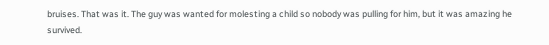bruises. That was it. The guy was wanted for molesting a child so nobody was pulling for him, but it was amazing he survived.